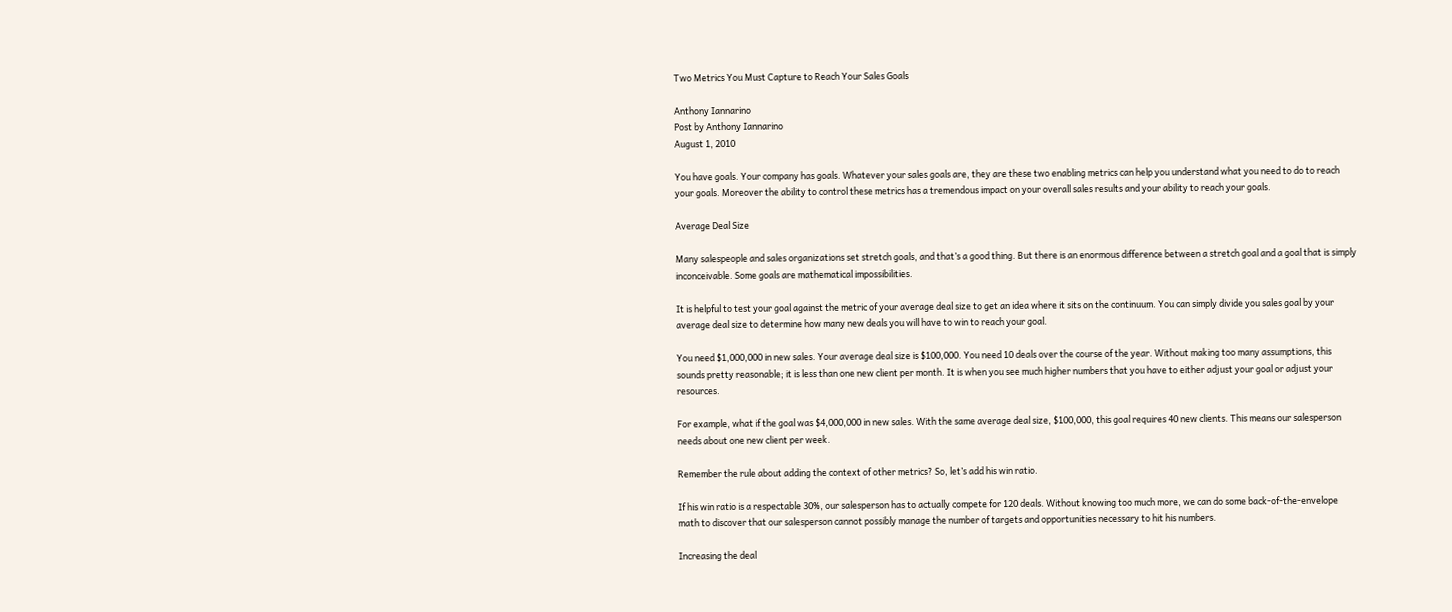Two Metrics You Must Capture to Reach Your Sales Goals

Anthony Iannarino
Post by Anthony Iannarino
August 1, 2010

You have goals. Your company has goals. Whatever your sales goals are, they are these two enabling metrics can help you understand what you need to do to reach your goals. Moreover the ability to control these metrics has a tremendous impact on your overall sales results and your ability to reach your goals.

Average Deal Size

Many salespeople and sales organizations set stretch goals, and that’s a good thing. But there is an enormous difference between a stretch goal and a goal that is simply inconceivable. Some goals are mathematical impossibilities.

It is helpful to test your goal against the metric of your average deal size to get an idea where it sits on the continuum. You can simply divide you sales goal by your average deal size to determine how many new deals you will have to win to reach your goal.

You need $1,000,000 in new sales. Your average deal size is $100,000. You need 10 deals over the course of the year. Without making too many assumptions, this sounds pretty reasonable; it is less than one new client per month. It is when you see much higher numbers that you have to either adjust your goal or adjust your resources.

For example, what if the goal was $4,000,000 in new sales. With the same average deal size, $100,000, this goal requires 40 new clients. This means our salesperson needs about one new client per week.

Remember the rule about adding the context of other metrics? So, let’s add his win ratio.

If his win ratio is a respectable 30%, our salesperson has to actually compete for 120 deals. Without knowing too much more, we can do some back-of-the-envelope math to discover that our salesperson cannot possibly manage the number of targets and opportunities necessary to hit his numbers.

Increasing the deal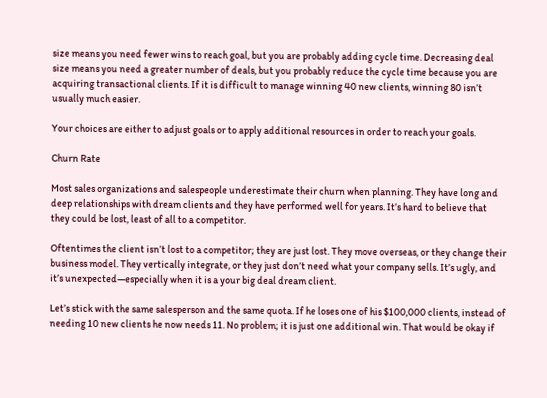size means you need fewer wins to reach goal, but you are probably adding cycle time. Decreasing deal size means you need a greater number of deals, but you probably reduce the cycle time because you are acquiring transactional clients. If it is difficult to manage winning 40 new clients, winning 80 isn’t usually much easier.

Your choices are either to adjust goals or to apply additional resources in order to reach your goals.

Churn Rate

Most sales organizations and salespeople underestimate their churn when planning. They have long and deep relationships with dream clients and they have performed well for years. It’s hard to believe that they could be lost, least of all to a competitor.

Oftentimes the client isn’t lost to a competitor; they are just lost. They move overseas, or they change their business model. They vertically integrate, or they just don’t need what your company sells. It’s ugly, and it’s unexpected—especially when it is a your big deal dream client.

Let’s stick with the same salesperson and the same quota. If he loses one of his $100,000 clients, instead of needing 10 new clients he now needs 11. No problem; it is just one additional win. That would be okay if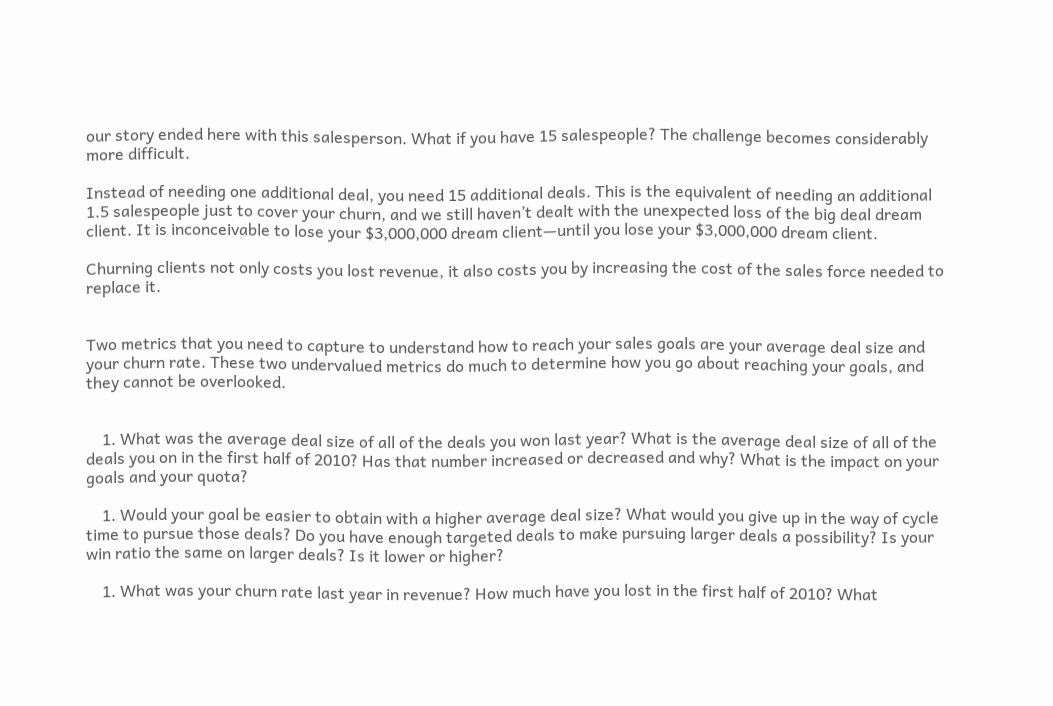our story ended here with this salesperson. What if you have 15 salespeople? The challenge becomes considerably more difficult.

Instead of needing one additional deal, you need 15 additional deals. This is the equivalent of needing an additional 1.5 salespeople just to cover your churn, and we still haven’t dealt with the unexpected loss of the big deal dream client. It is inconceivable to lose your $3,000,000 dream client—until you lose your $3,000,000 dream client.

Churning clients not only costs you lost revenue, it also costs you by increasing the cost of the sales force needed to replace it.


Two metrics that you need to capture to understand how to reach your sales goals are your average deal size and your churn rate. These two undervalued metrics do much to determine how you go about reaching your goals, and they cannot be overlooked.


    1. What was the average deal size of all of the deals you won last year? What is the average deal size of all of the deals you on in the first half of 2010? Has that number increased or decreased and why? What is the impact on your goals and your quota?

    1. Would your goal be easier to obtain with a higher average deal size? What would you give up in the way of cycle time to pursue those deals? Do you have enough targeted deals to make pursuing larger deals a possibility? Is your win ratio the same on larger deals? Is it lower or higher?

    1. What was your churn rate last year in revenue? How much have you lost in the first half of 2010? What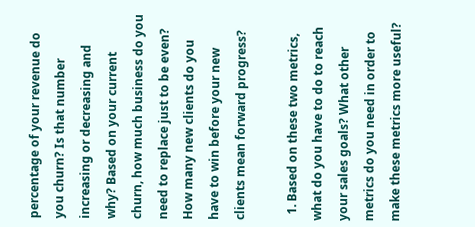percentage of your revenue do you churn? Is that number increasing or decreasing and why? Based on your current churn, how much business do you need to replace just to be even? How many new clients do you have to win before your new clients mean forward progress?

  1. Based on these two metrics, what do you have to do to reach your sales goals? What other metrics do you need in order to make these metrics more useful?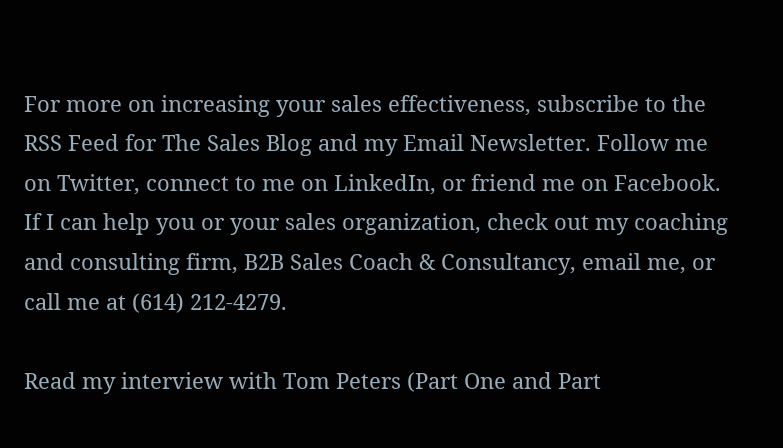For more on increasing your sales effectiveness, subscribe to the RSS Feed for The Sales Blog and my Email Newsletter. Follow me on Twitter, connect to me on LinkedIn, or friend me on Facebook. If I can help you or your sales organization, check out my coaching and consulting firm, B2B Sales Coach & Consultancy, email me, or call me at (614) 212-4279.

Read my interview with Tom Peters (Part One and Part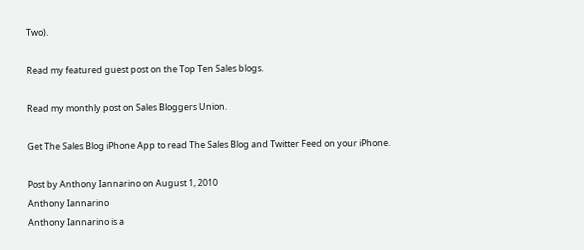Two).

Read my featured guest post on the Top Ten Sales blogs.

Read my monthly post on Sales Bloggers Union.

Get The Sales Blog iPhone App to read The Sales Blog and Twitter Feed on your iPhone.

Post by Anthony Iannarino on August 1, 2010
Anthony Iannarino
Anthony Iannarino is a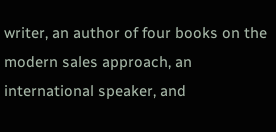writer, an author of four books on the modern sales approach, an international speaker, and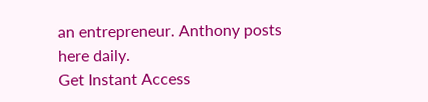an entrepreneur. Anthony posts here daily.
Get Instant Access